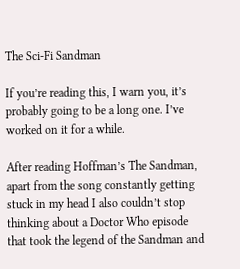The Sci-Fi Sandman

If you’re reading this, I warn you, it’s probably going to be a long one. I’ve worked on it for a while.

After reading Hoffman’s The Sandman, apart from the song constantly getting stuck in my head I also couldn’t stop thinking about a Doctor Who episode that took the legend of the Sandman and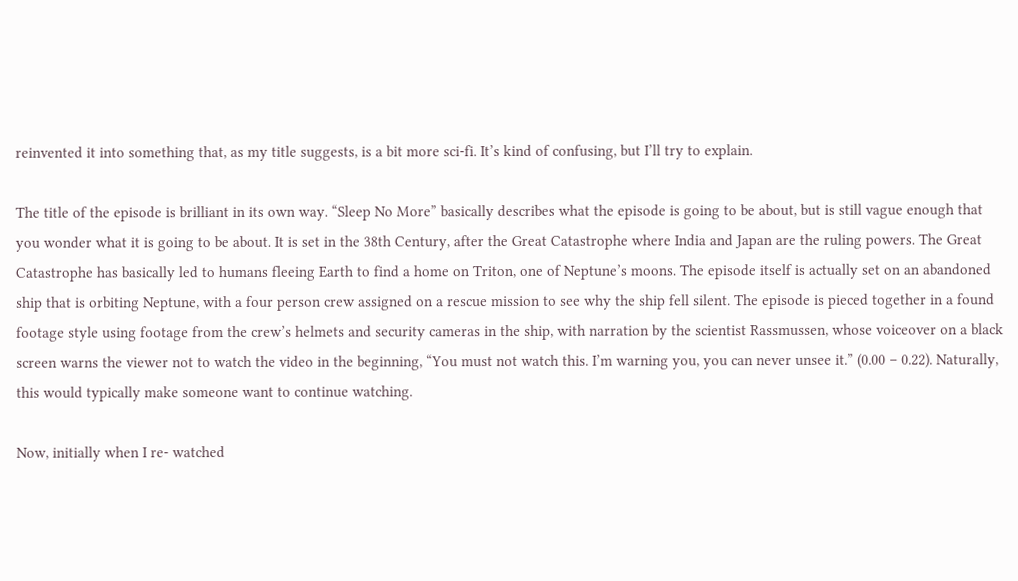reinvented it into something that, as my title suggests, is a bit more sci-fi. It’s kind of confusing, but I’ll try to explain.

The title of the episode is brilliant in its own way. “Sleep No More” basically describes what the episode is going to be about, but is still vague enough that you wonder what it is going to be about. It is set in the 38th Century, after the Great Catastrophe where India and Japan are the ruling powers. The Great Catastrophe has basically led to humans fleeing Earth to find a home on Triton, one of Neptune’s moons. The episode itself is actually set on an abandoned ship that is orbiting Neptune, with a four person crew assigned on a rescue mission to see why the ship fell silent. The episode is pieced together in a found footage style using footage from the crew’s helmets and security cameras in the ship, with narration by the scientist Rassmussen, whose voiceover on a black screen warns the viewer not to watch the video in the beginning, “You must not watch this. I’m warning you, you can never unsee it.” (0.00 – 0.22). Naturally, this would typically make someone want to continue watching.

Now, initially when I re- watched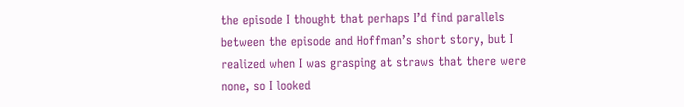the episode I thought that perhaps I’d find parallels between the episode and Hoffman’s short story, but I realized when I was grasping at straws that there were none, so I looked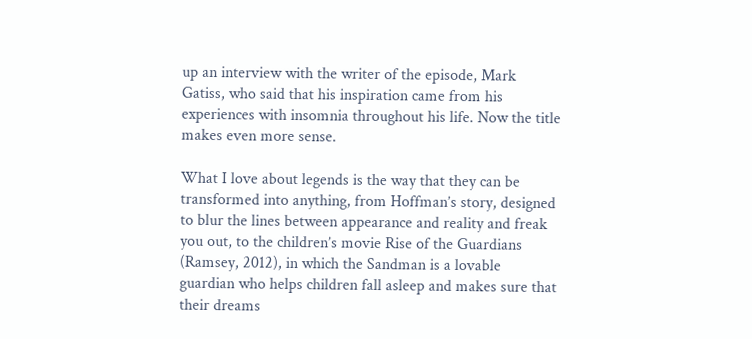up an interview with the writer of the episode, Mark Gatiss, who said that his inspiration came from his experiences with insomnia throughout his life. Now the title makes even more sense.

What I love about legends is the way that they can be transformed into anything, from Hoffman’s story, designed to blur the lines between appearance and reality and freak you out, to the children’s movie Rise of the Guardians (Ramsey, 2012), in which the Sandman is a lovable guardian who helps children fall asleep and makes sure that their dreams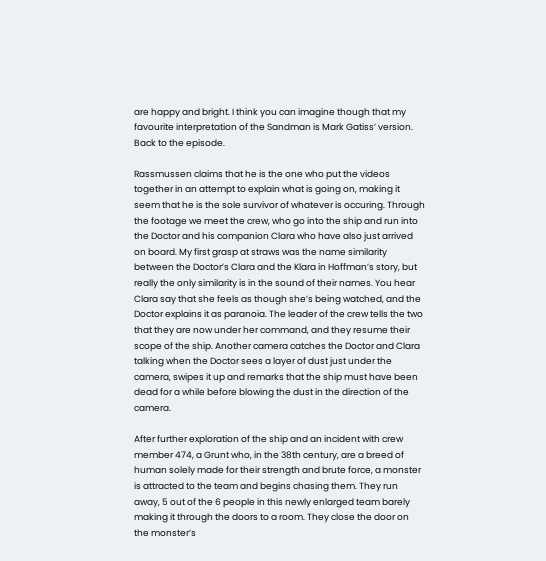are happy and bright. I think you can imagine though that my favourite interpretation of the Sandman is Mark Gatiss’ version. Back to the episode.

Rassmussen claims that he is the one who put the videos together in an attempt to explain what is going on, making it seem that he is the sole survivor of whatever is occuring. Through the footage we meet the crew, who go into the ship and run into the Doctor and his companion Clara who have also just arrived on board. My first grasp at straws was the name similarity between the Doctor’s Clara and the Klara in Hoffman’s story, but really the only similarity is in the sound of their names. You hear Clara say that she feels as though she’s being watched, and the Doctor explains it as paranoia. The leader of the crew tells the two that they are now under her command, and they resume their scope of the ship. Another camera catches the Doctor and Clara talking when the Doctor sees a layer of dust just under the camera, swipes it up and remarks that the ship must have been dead for a while before blowing the dust in the direction of the camera.

After further exploration of the ship and an incident with crew member 474, a Grunt who, in the 38th century, are a breed of human solely made for their strength and brute force, a monster is attracted to the team and begins chasing them. They run away, 5 out of the 6 people in this newly enlarged team barely making it through the doors to a room. They close the door on the monster’s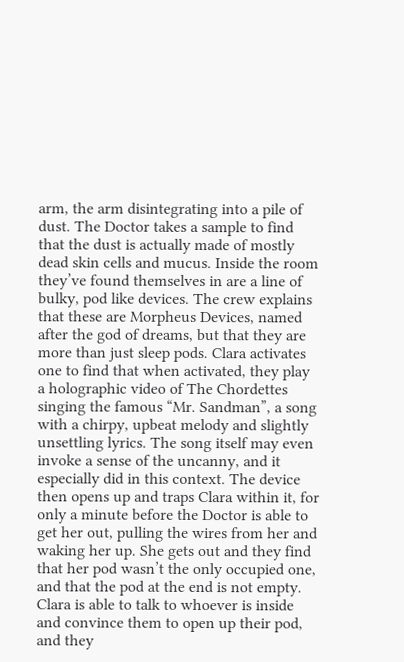arm, the arm disintegrating into a pile of dust. The Doctor takes a sample to find that the dust is actually made of mostly dead skin cells and mucus. Inside the room they’ve found themselves in are a line of bulky, pod like devices. The crew explains that these are Morpheus Devices, named after the god of dreams, but that they are more than just sleep pods. Clara activates one to find that when activated, they play a holographic video of The Chordettes singing the famous “Mr. Sandman”, a song with a chirpy, upbeat melody and slightly unsettling lyrics. The song itself may even invoke a sense of the uncanny, and it especially did in this context. The device then opens up and traps Clara within it, for only a minute before the Doctor is able to get her out, pulling the wires from her and waking her up. She gets out and they find that her pod wasn’t the only occupied one, and that the pod at the end is not empty. Clara is able to talk to whoever is inside and convince them to open up their pod, and they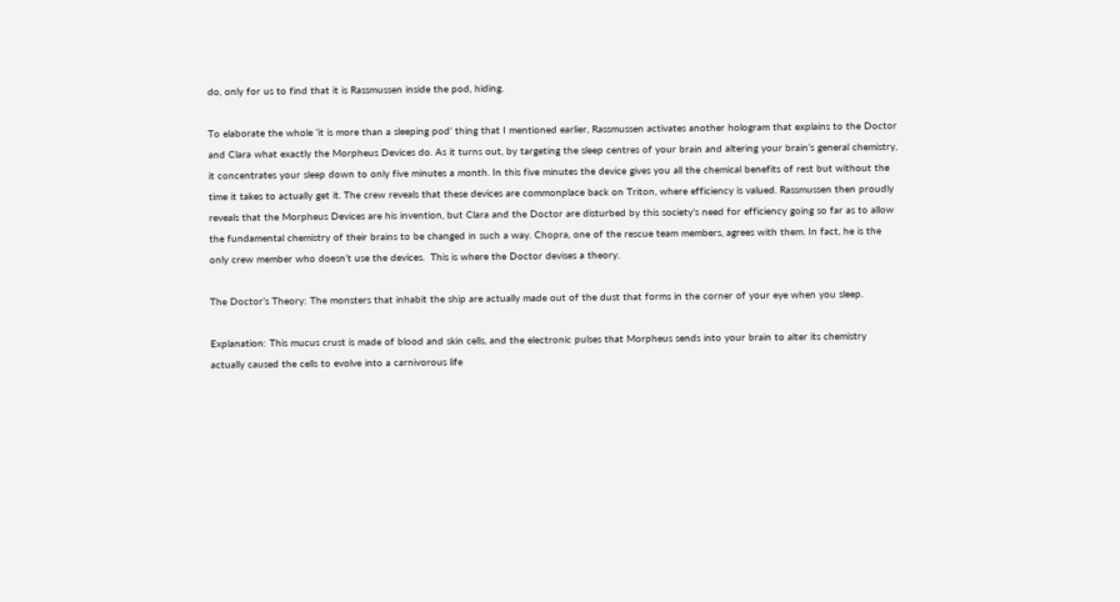do, only for us to find that it is Rassmussen inside the pod, hiding.

To elaborate the whole ‘it is more than a sleeping pod’ thing that I mentioned earlier, Rassmussen activates another hologram that explains to the Doctor and Clara what exactly the Morpheus Devices do. As it turns out, by targeting the sleep centres of your brain and altering your brain’s general chemistry, it concentrates your sleep down to only five minutes a month. In this five minutes the device gives you all the chemical benefits of rest but without the time it takes to actually get it. The crew reveals that these devices are commonplace back on Triton, where efficiency is valued. Rassmussen then proudly reveals that the Morpheus Devices are his invention, but Clara and the Doctor are disturbed by this society’s need for efficiency going so far as to allow the fundamental chemistry of their brains to be changed in such a way. Chopra, one of the rescue team members, agrees with them. In fact, he is the only crew member who doesn’t use the devices.  This is where the Doctor devises a theory.

The Doctor’s Theory: The monsters that inhabit the ship are actually made out of the dust that forms in the corner of your eye when you sleep.

Explanation: This mucus crust is made of blood and skin cells, and the electronic pulses that Morpheus sends into your brain to alter its chemistry actually caused the cells to evolve into a carnivorous life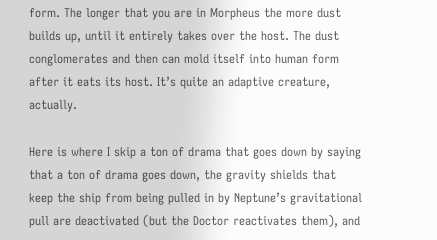form. The longer that you are in Morpheus the more dust builds up, until it entirely takes over the host. The dust conglomerates and then can mold itself into human form after it eats its host. It’s quite an adaptive creature, actually.

Here is where I skip a ton of drama that goes down by saying that a ton of drama goes down, the gravity shields that keep the ship from being pulled in by Neptune’s gravitational pull are deactivated (but the Doctor reactivates them), and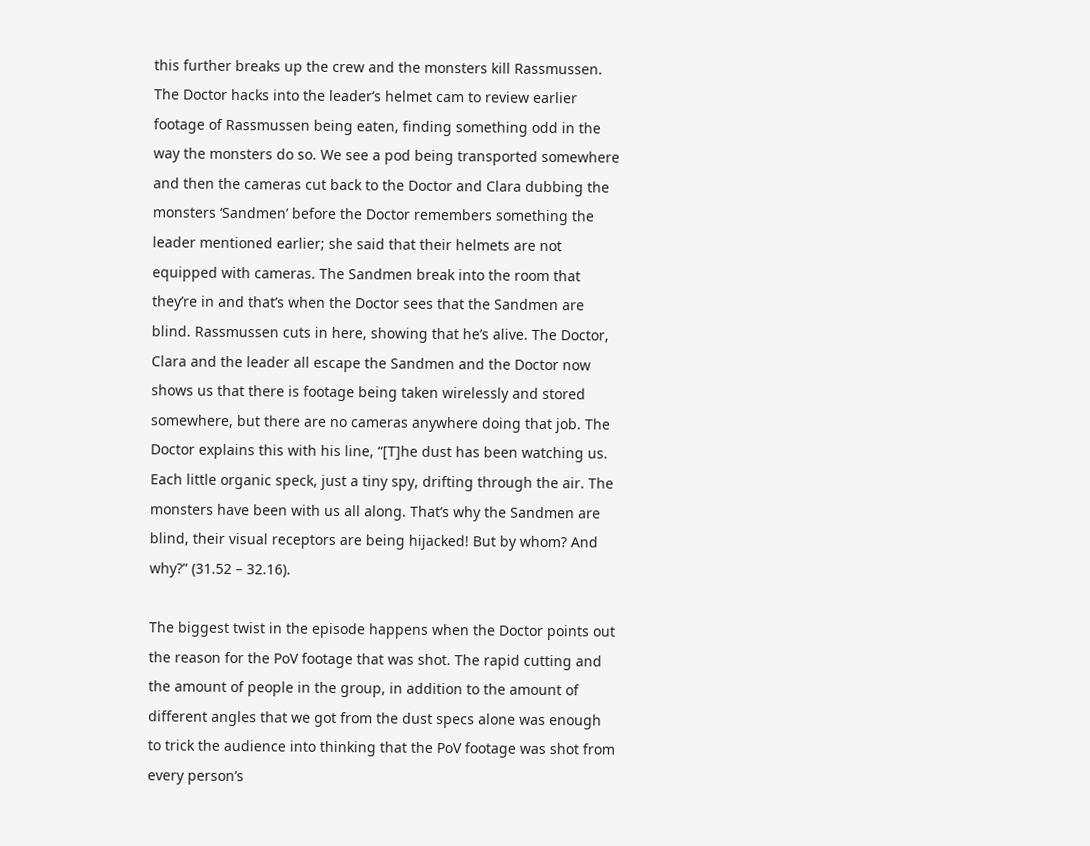this further breaks up the crew and the monsters kill Rassmussen. The Doctor hacks into the leader’s helmet cam to review earlier footage of Rassmussen being eaten, finding something odd in the way the monsters do so. We see a pod being transported somewhere and then the cameras cut back to the Doctor and Clara dubbing the monsters ‘Sandmen’ before the Doctor remembers something the leader mentioned earlier; she said that their helmets are not equipped with cameras. The Sandmen break into the room that they’re in and that’s when the Doctor sees that the Sandmen are blind. Rassmussen cuts in here, showing that he’s alive. The Doctor, Clara and the leader all escape the Sandmen and the Doctor now shows us that there is footage being taken wirelessly and stored somewhere, but there are no cameras anywhere doing that job. The Doctor explains this with his line, “[T]he dust has been watching us. Each little organic speck, just a tiny spy, drifting through the air. The monsters have been with us all along. That’s why the Sandmen are blind, their visual receptors are being hijacked! But by whom? And why?” (31.52 – 32.16).

The biggest twist in the episode happens when the Doctor points out the reason for the PoV footage that was shot. The rapid cutting and the amount of people in the group, in addition to the amount of different angles that we got from the dust specs alone was enough to trick the audience into thinking that the PoV footage was shot from every person’s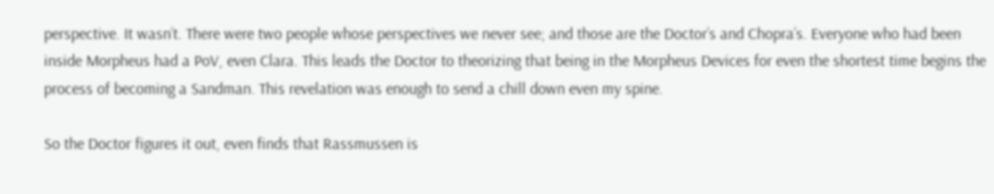perspective. It wasn’t. There were two people whose perspectives we never see; and those are the Doctor’s and Chopra’s. Everyone who had been inside Morpheus had a PoV, even Clara. This leads the Doctor to theorizing that being in the Morpheus Devices for even the shortest time begins the process of becoming a Sandman. This revelation was enough to send a chill down even my spine.

So the Doctor figures it out, even finds that Rassmussen is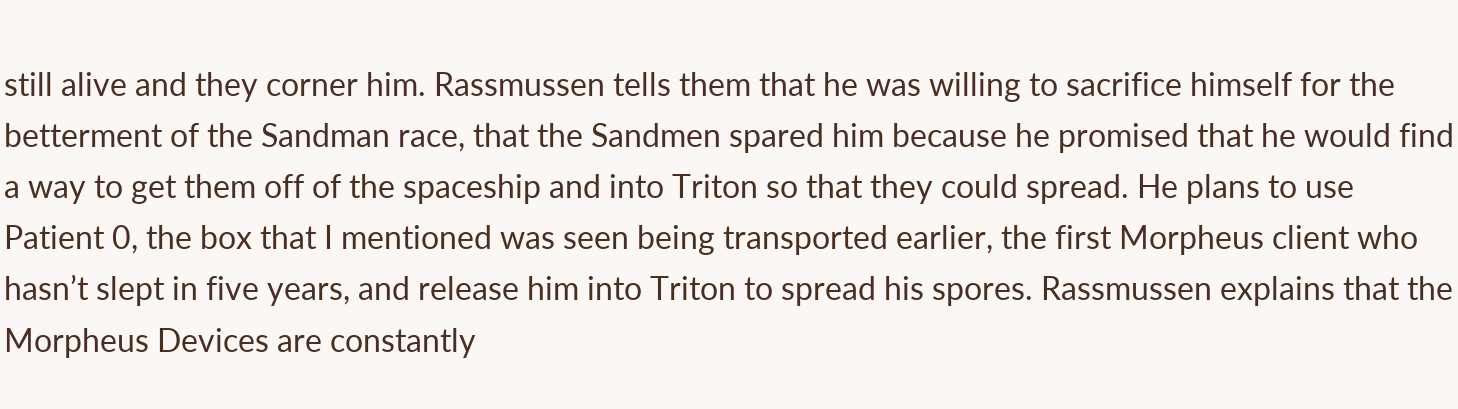still alive and they corner him. Rassmussen tells them that he was willing to sacrifice himself for the betterment of the Sandman race, that the Sandmen spared him because he promised that he would find a way to get them off of the spaceship and into Triton so that they could spread. He plans to use Patient 0, the box that I mentioned was seen being transported earlier, the first Morpheus client who hasn’t slept in five years, and release him into Triton to spread his spores. Rassmussen explains that the Morpheus Devices are constantly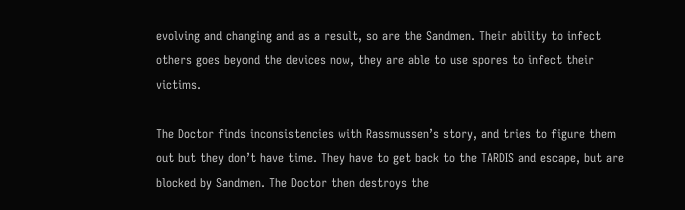evolving and changing and as a result, so are the Sandmen. Their ability to infect others goes beyond the devices now, they are able to use spores to infect their victims.

The Doctor finds inconsistencies with Rassmussen’s story, and tries to figure them out but they don’t have time. They have to get back to the TARDIS and escape, but are blocked by Sandmen. The Doctor then destroys the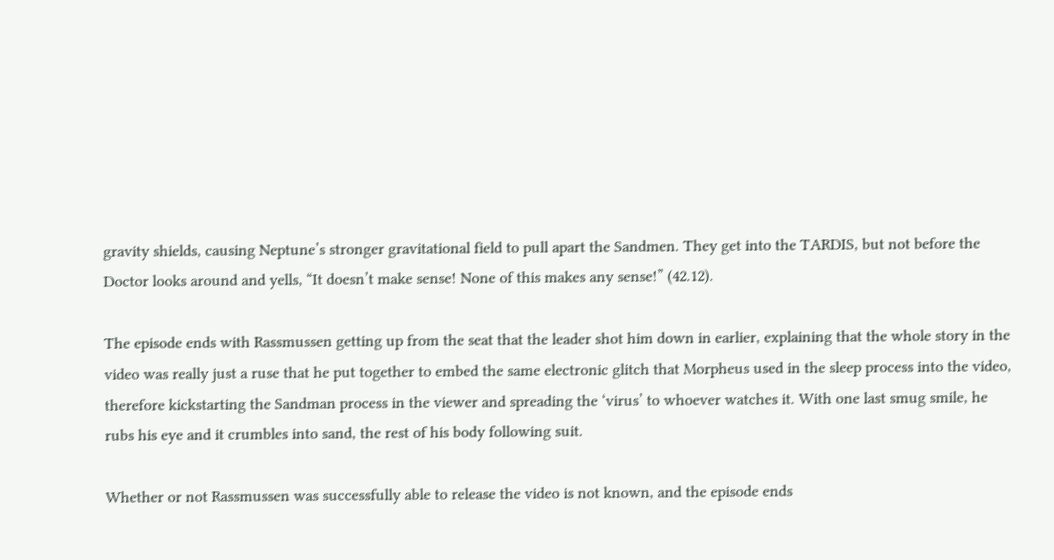gravity shields, causing Neptune’s stronger gravitational field to pull apart the Sandmen. They get into the TARDIS, but not before the Doctor looks around and yells, “It doesn’t make sense! None of this makes any sense!” (42.12).

The episode ends with Rassmussen getting up from the seat that the leader shot him down in earlier, explaining that the whole story in the video was really just a ruse that he put together to embed the same electronic glitch that Morpheus used in the sleep process into the video, therefore kickstarting the Sandman process in the viewer and spreading the ‘virus’ to whoever watches it. With one last smug smile, he rubs his eye and it crumbles into sand, the rest of his body following suit.

Whether or not Rassmussen was successfully able to release the video is not known, and the episode ends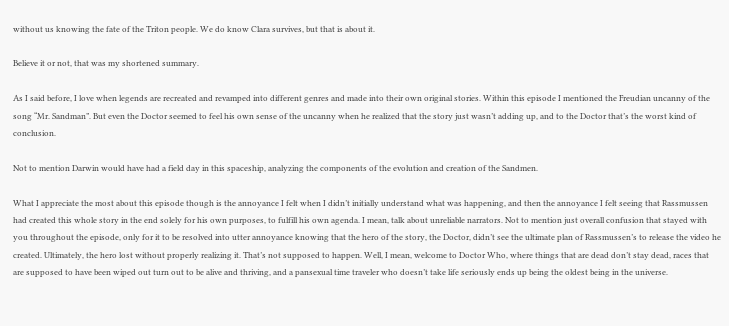without us knowing the fate of the Triton people. We do know Clara survives, but that is about it.

Believe it or not, that was my shortened summary.

As I said before, I love when legends are recreated and revamped into different genres and made into their own original stories. Within this episode I mentioned the Freudian uncanny of the song “Mr. Sandman”. But even the Doctor seemed to feel his own sense of the uncanny when he realized that the story just wasn’t adding up, and to the Doctor that’s the worst kind of conclusion.

Not to mention Darwin would have had a field day in this spaceship, analyzing the components of the evolution and creation of the Sandmen.

What I appreciate the most about this episode though is the annoyance I felt when I didn’t initially understand what was happening, and then the annoyance I felt seeing that Rassmussen had created this whole story in the end solely for his own purposes, to fulfill his own agenda. I mean, talk about unreliable narrators. Not to mention just overall confusion that stayed with you throughout the episode, only for it to be resolved into utter annoyance knowing that the hero of the story, the Doctor, didn’t see the ultimate plan of Rassmussen’s to release the video he created. Ultimately, the hero lost without properly realizing it. That’s not supposed to happen. Well, I mean, welcome to Doctor Who, where things that are dead don’t stay dead, races that are supposed to have been wiped out turn out to be alive and thriving, and a pansexual time traveler who doesn’t take life seriously ends up being the oldest being in the universe.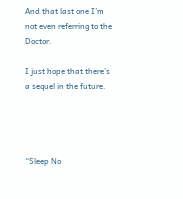And that last one I’m not even referring to the Doctor.

I just hope that there’s a sequel in the future.




“Sleep No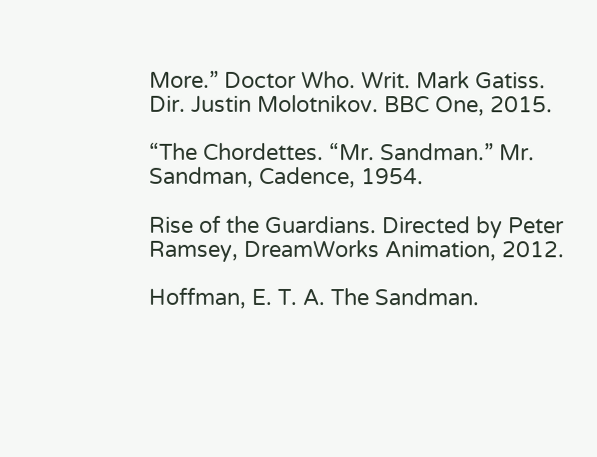More.” Doctor Who. Writ. Mark Gatiss. Dir. Justin Molotnikov. BBC One, 2015.

“The Chordettes. “Mr. Sandman.” Mr. Sandman, Cadence, 1954.

Rise of the Guardians. Directed by Peter Ramsey, DreamWorks Animation, 2012.

Hoffman, E. T. A. The Sandman.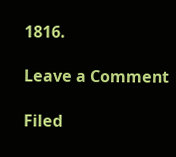1816.

Leave a Comment

Filed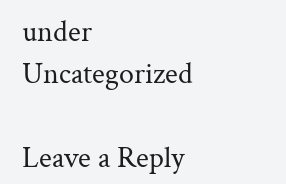under Uncategorized

Leave a Reply